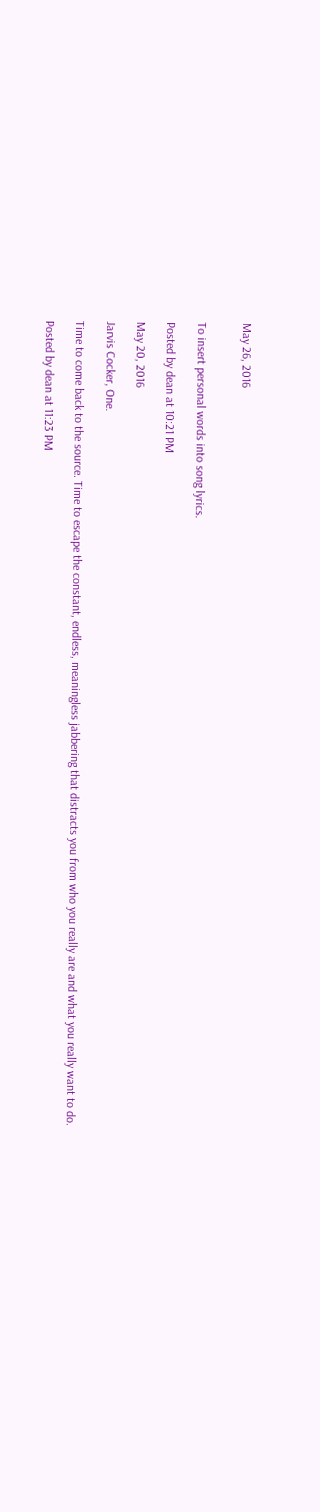May 26, 2016


To insert personal words into song lyrics.

Posted by dean at 10:21 PM

May 20, 2016

Jarvis Cocker, One.

Time to come back to the source. Time to escape the constant, endless, meaningless jabbering that distracts you from who you really are and what you really want to do.

Posted by dean at 11:23 PM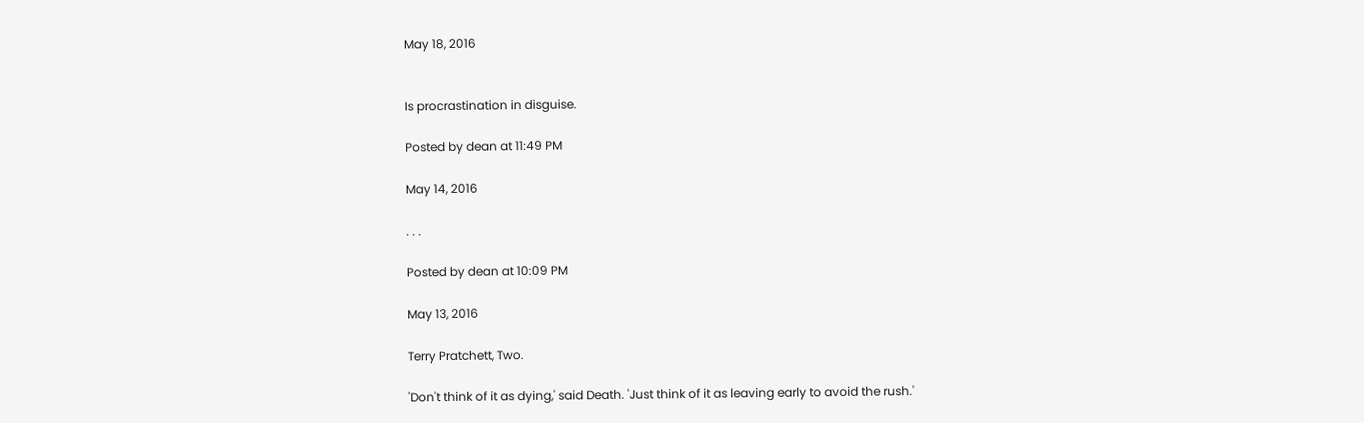May 18, 2016


Is procrastination in disguise.

Posted by dean at 11:49 PM

May 14, 2016

. . .

Posted by dean at 10:09 PM

May 13, 2016

Terry Pratchett, Two.

'Don't think of it as dying,' said Death. 'Just think of it as leaving early to avoid the rush.'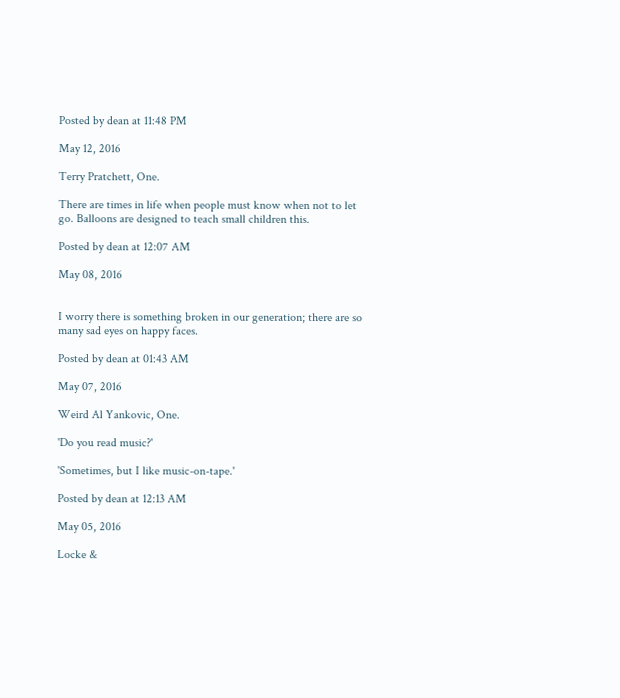Posted by dean at 11:48 PM

May 12, 2016

Terry Pratchett, One.

There are times in life when people must know when not to let go. Balloons are designed to teach small children this.

Posted by dean at 12:07 AM

May 08, 2016


I worry there is something broken in our generation; there are so many sad eyes on happy faces.

Posted by dean at 01:43 AM

May 07, 2016

Weird Al Yankovic, One.

'Do you read music?'

'Sometimes, but I like music-on-tape.'

Posted by dean at 12:13 AM

May 05, 2016

Locke &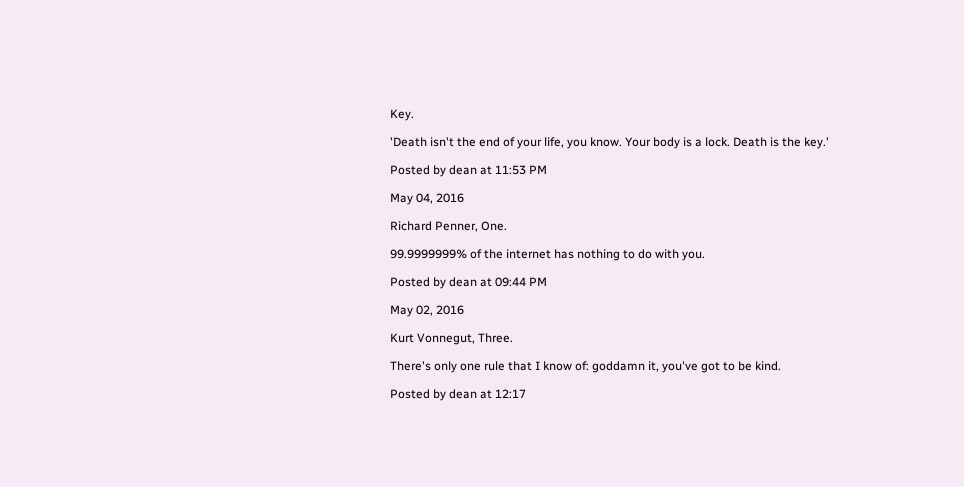Key.

'Death isn't the end of your life, you know. Your body is a lock. Death is the key.'

Posted by dean at 11:53 PM

May 04, 2016

Richard Penner, One.

99.9999999% of the internet has nothing to do with you.

Posted by dean at 09:44 PM

May 02, 2016

Kurt Vonnegut, Three.

There's only one rule that I know of: goddamn it, you've got to be kind.

Posted by dean at 12:17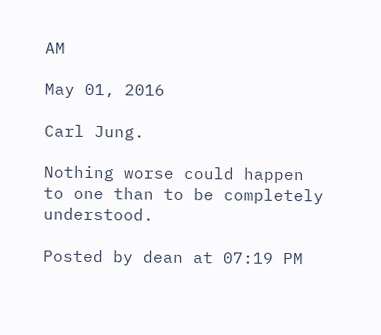AM

May 01, 2016

Carl Jung.

Nothing worse could happen to one than to be completely understood.

Posted by dean at 07:19 PM